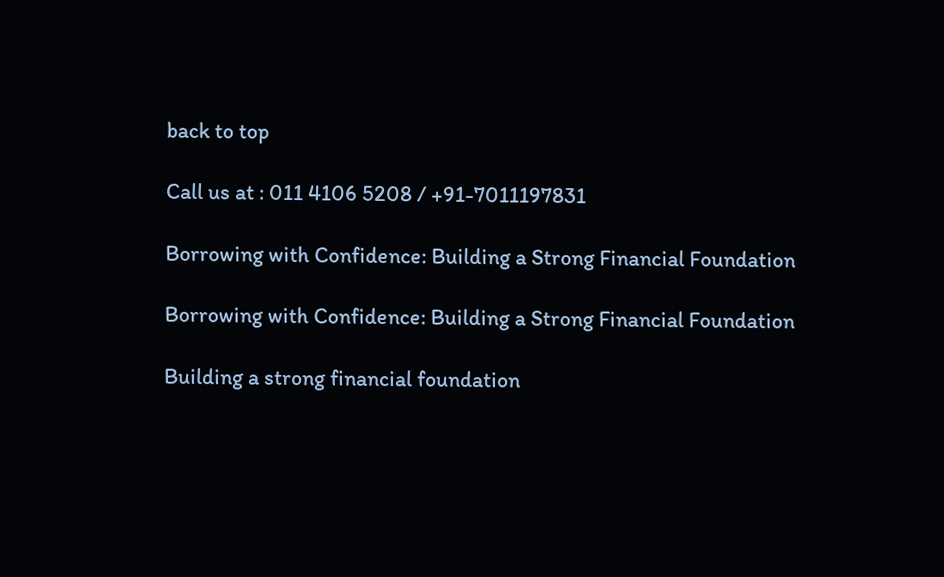back to top

Call us at : 011 4106 5208 / +91-7011197831

Borrowing with Confidence: Building a Strong Financial Foundation

Borrowing with Confidence: Building a Strong Financial Foundation

Building a strong financial foundation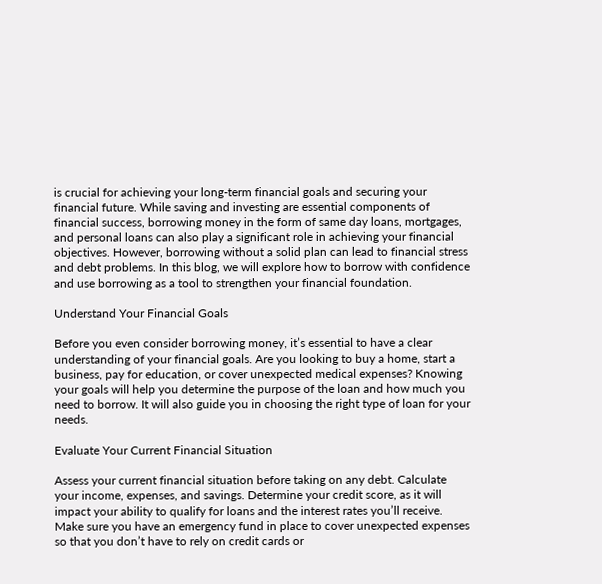is crucial for achieving your long-term financial goals and securing your financial future. While saving and investing are essential components of financial success, borrowing money in the form of same day loans, mortgages, and personal loans can also play a significant role in achieving your financial objectives. However, borrowing without a solid plan can lead to financial stress and debt problems. In this blog, we will explore how to borrow with confidence and use borrowing as a tool to strengthen your financial foundation.

Understand Your Financial Goals

Before you even consider borrowing money, it’s essential to have a clear understanding of your financial goals. Are you looking to buy a home, start a business, pay for education, or cover unexpected medical expenses? Knowing your goals will help you determine the purpose of the loan and how much you need to borrow. It will also guide you in choosing the right type of loan for your needs.

Evaluate Your Current Financial Situation

Assess your current financial situation before taking on any debt. Calculate your income, expenses, and savings. Determine your credit score, as it will impact your ability to qualify for loans and the interest rates you’ll receive. Make sure you have an emergency fund in place to cover unexpected expenses so that you don’t have to rely on credit cards or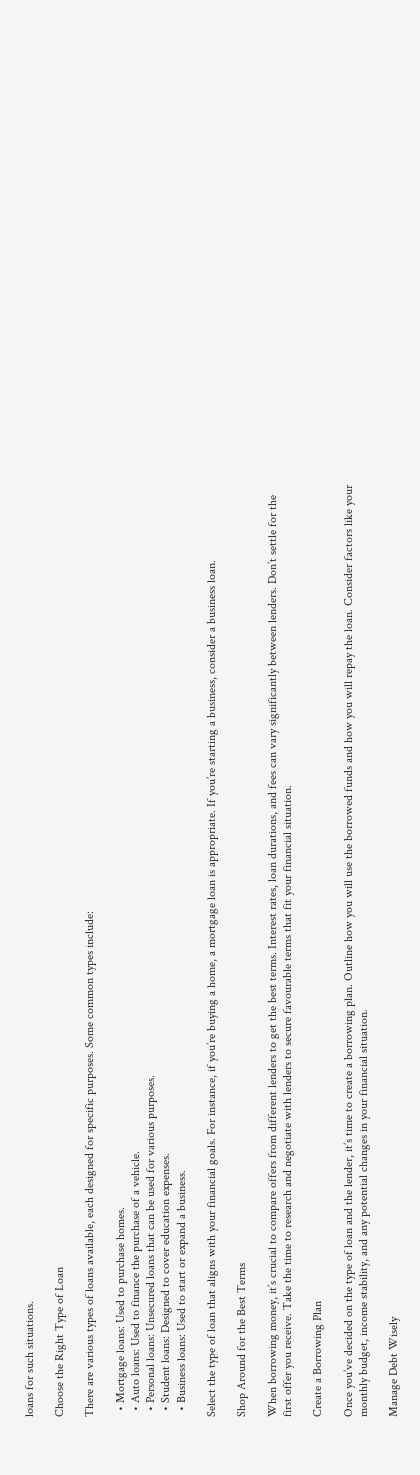loans for such situations.

Choose the Right Type of Loan

There are various types of loans available, each designed for specific purposes. Some common types include:

  • Mortgage loans: Used to purchase homes.
  • Auto loans: Used to finance the purchase of a vehicle.
  • Personal loans: Unsecured loans that can be used for various purposes.
  • Student loans: Designed to cover education expenses.
  • Business loans: Used to start or expand a business.

Select the type of loan that aligns with your financial goals. For instance, if you’re buying a home, a mortgage loan is appropriate. If you’re starting a business, consider a business loan.

Shop Around for the Best Terms

When borrowing money, it’s crucial to compare offers from different lenders to get the best terms. Interest rates, loan durations, and fees can vary significantly between lenders. Don’t settle for the first offer you receive. Take the time to research and negotiate with lenders to secure favourable terms that fit your financial situation.

Create a Borrowing Plan

Once you’ve decided on the type of loan and the lender, it’s time to create a borrowing plan. Outline how you will use the borrowed funds and how you will repay the loan. Consider factors like your monthly budget, income stability, and any potential changes in your financial situation.

Manage Debt Wisely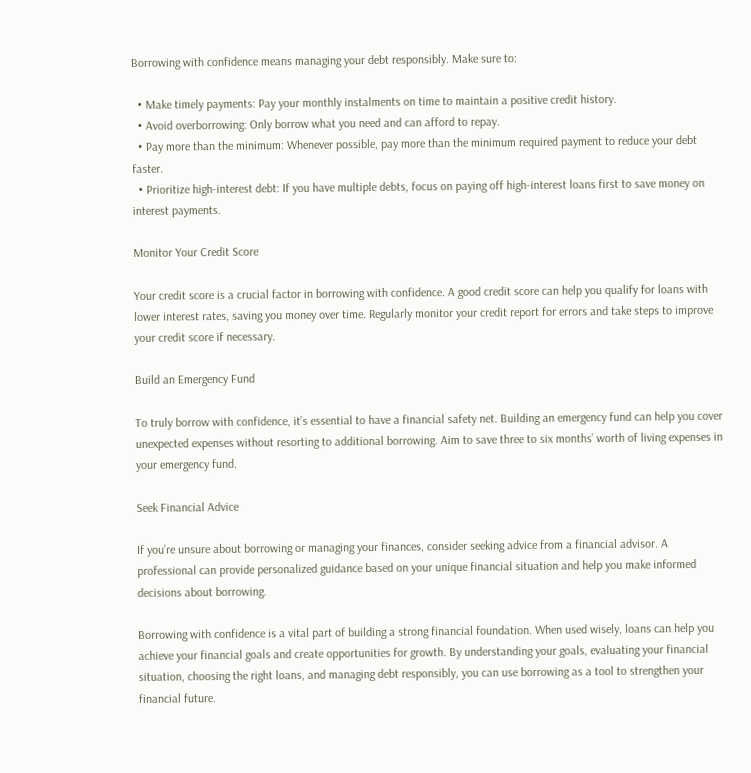Borrowing with confidence means managing your debt responsibly. Make sure to:

  • Make timely payments: Pay your monthly instalments on time to maintain a positive credit history.
  • Avoid overborrowing: Only borrow what you need and can afford to repay.
  • Pay more than the minimum: Whenever possible, pay more than the minimum required payment to reduce your debt faster.
  • Prioritize high-interest debt: If you have multiple debts, focus on paying off high-interest loans first to save money on interest payments.

Monitor Your Credit Score

Your credit score is a crucial factor in borrowing with confidence. A good credit score can help you qualify for loans with lower interest rates, saving you money over time. Regularly monitor your credit report for errors and take steps to improve your credit score if necessary.

Build an Emergency Fund

To truly borrow with confidence, it’s essential to have a financial safety net. Building an emergency fund can help you cover unexpected expenses without resorting to additional borrowing. Aim to save three to six months’ worth of living expenses in your emergency fund.

Seek Financial Advice

If you’re unsure about borrowing or managing your finances, consider seeking advice from a financial advisor. A professional can provide personalized guidance based on your unique financial situation and help you make informed decisions about borrowing.

Borrowing with confidence is a vital part of building a strong financial foundation. When used wisely, loans can help you achieve your financial goals and create opportunities for growth. By understanding your goals, evaluating your financial situation, choosing the right loans, and managing debt responsibly, you can use borrowing as a tool to strengthen your financial future.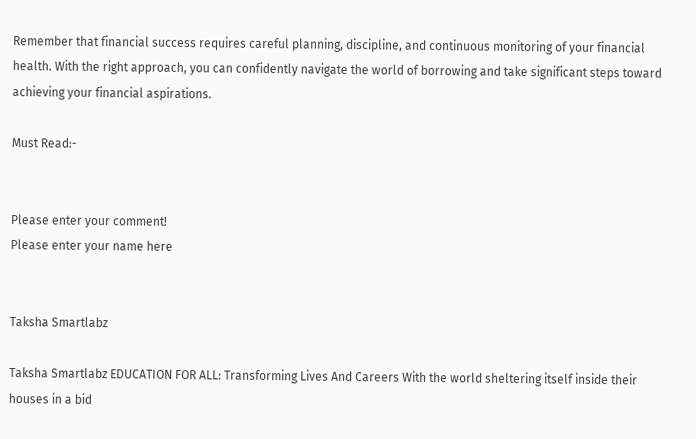Remember that financial success requires careful planning, discipline, and continuous monitoring of your financial health. With the right approach, you can confidently navigate the world of borrowing and take significant steps toward achieving your financial aspirations.

Must Read:-


Please enter your comment!
Please enter your name here


Taksha Smartlabz

Taksha Smartlabz EDUCATION FOR ALL: Transforming Lives And Careers With the world sheltering itself inside their houses in a bid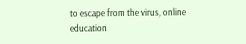to escape from the virus, online education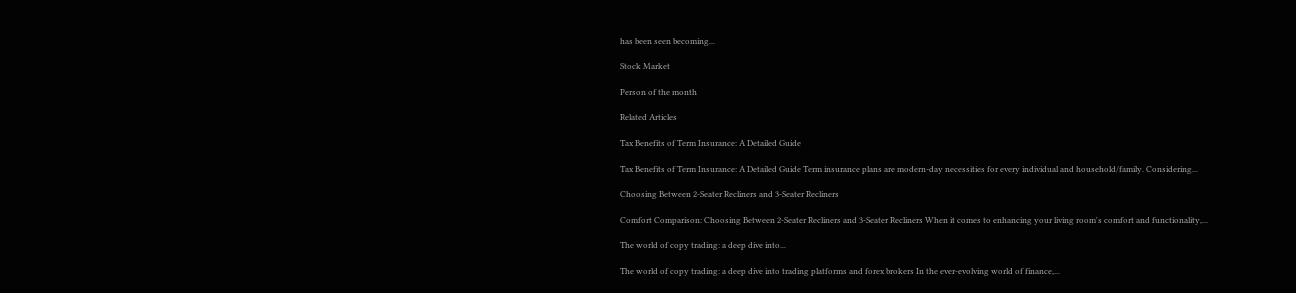has been seen becoming...

Stock Market

Person of the month

Related Articles

Tax Benefits of Term Insurance: A Detailed Guide

Tax Benefits of Term Insurance: A Detailed Guide Term insurance plans are modern-day necessities for every individual and household/family. Considering...

Choosing Between 2-Seater Recliners and 3-Seater Recliners

Comfort Comparison: Choosing Between 2-Seater Recliners and 3-Seater Recliners When it comes to enhancing your living room's comfort and functionality,...

The world of copy trading: a deep dive into...

The world of copy trading: a deep dive into trading platforms and forex brokers In the ever-evolving world of finance,...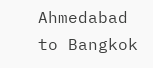Ahmedabad to Bangkok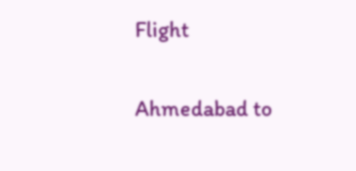Flight

Ahmedabad to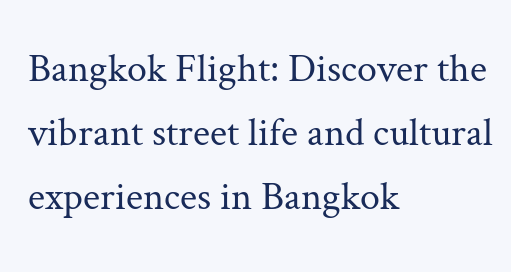Bangkok Flight: Discover the vibrant street life and cultural experiences in Bangkok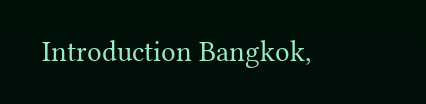Introduction Bangkok,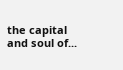the capital and soul of...